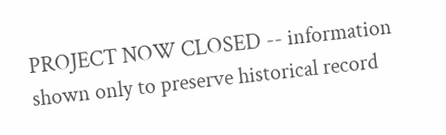PROJECT NOW CLOSED -- information shown only to preserve historical record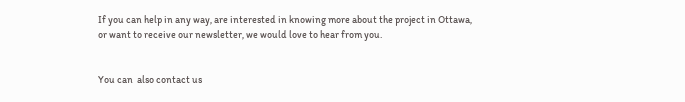If you can help in any way, are interested in knowing more about the project in Ottawa, or want to receive our newsletter, we would love to hear from you.


You can  also contact us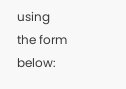using the form below: